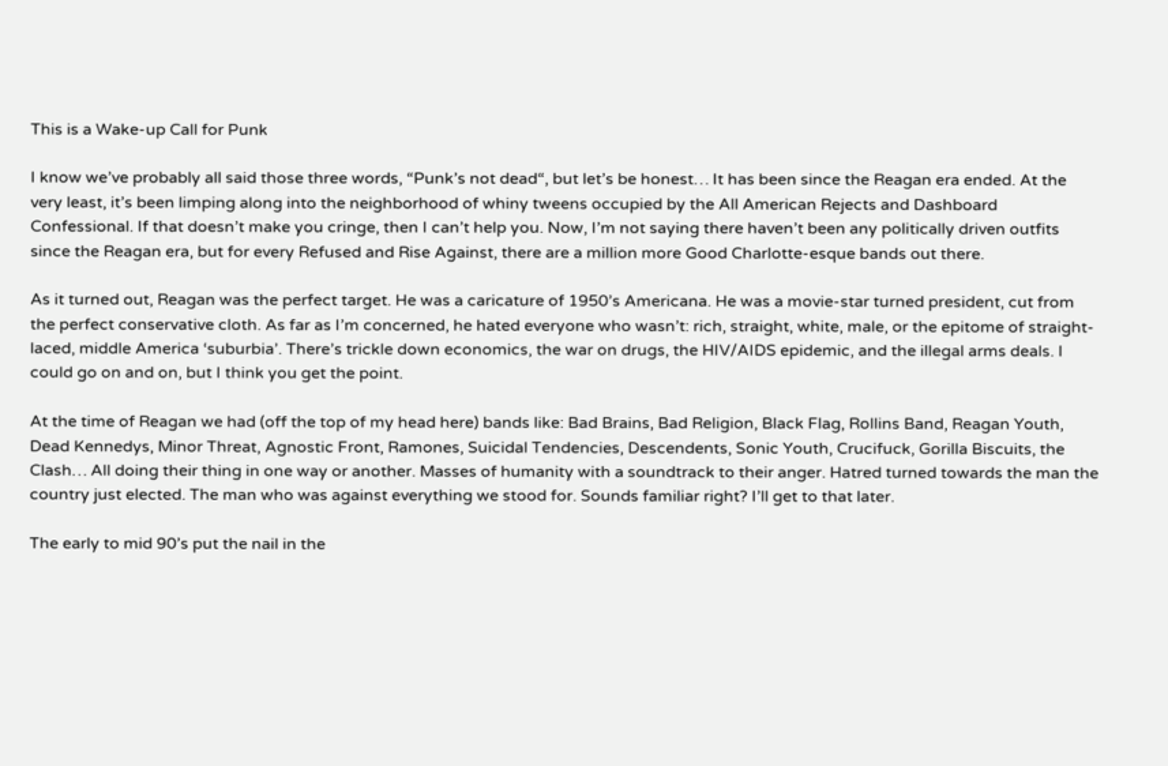This is a Wake-up Call for Punk

I know we’ve probably all said those three words, “Punk’s not dead“, but let’s be honest… It has been since the Reagan era ended. At the very least, it’s been limping along into the neighborhood of whiny tweens occupied by the All American Rejects and Dashboard Confessional. If that doesn’t make you cringe, then I can’t help you. Now, I’m not saying there haven’t been any politically driven outfits since the Reagan era, but for every Refused and Rise Against, there are a million more Good Charlotte-esque bands out there.

As it turned out, Reagan was the perfect target. He was a caricature of 1950’s Americana. He was a movie-star turned president, cut from the perfect conservative cloth. As far as I’m concerned, he hated everyone who wasn’t: rich, straight, white, male, or the epitome of straight-laced, middle America ‘suburbia’. There’s trickle down economics, the war on drugs, the HIV/AIDS epidemic, and the illegal arms deals. I could go on and on, but I think you get the point.

At the time of Reagan we had (off the top of my head here) bands like: Bad Brains, Bad Religion, Black Flag, Rollins Band, Reagan Youth, Dead Kennedys, Minor Threat, Agnostic Front, Ramones, Suicidal Tendencies, Descendents, Sonic Youth, Crucifuck, Gorilla Biscuits, the Clash… All doing their thing in one way or another. Masses of humanity with a soundtrack to their anger. Hatred turned towards the man the country just elected. The man who was against everything we stood for. Sounds familiar right? I’ll get to that later.

The early to mid 90’s put the nail in the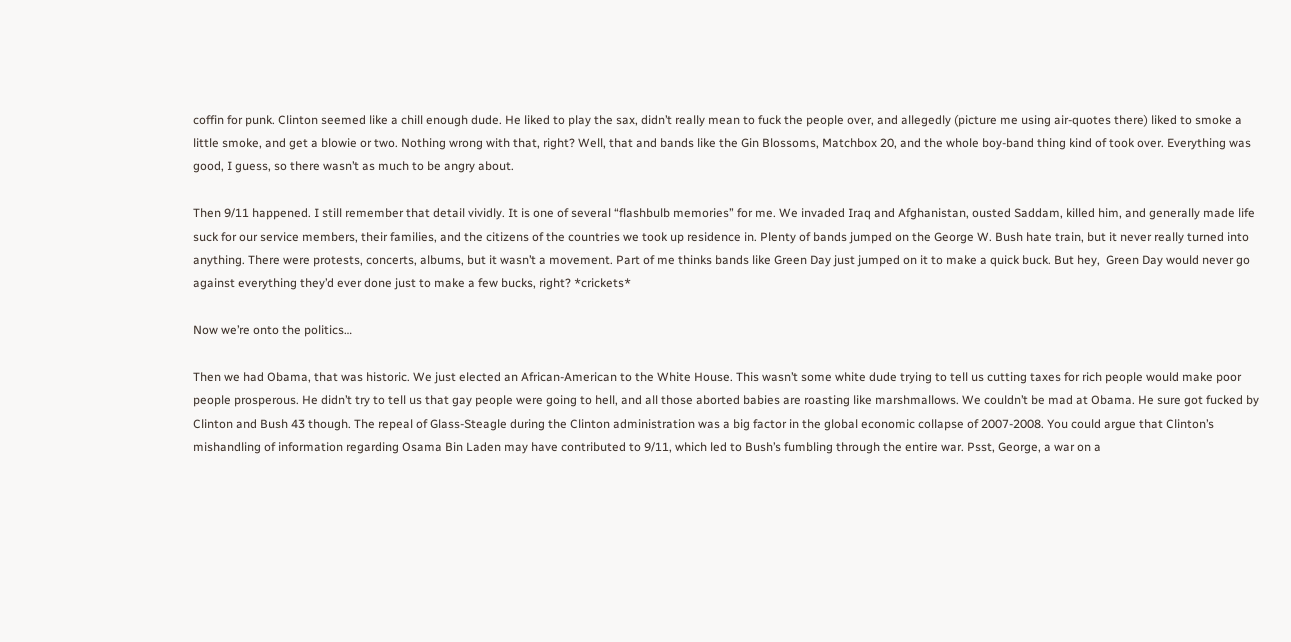coffin for punk. Clinton seemed like a chill enough dude. He liked to play the sax, didn’t really mean to fuck the people over, and allegedly (picture me using air-quotes there) liked to smoke a little smoke, and get a blowie or two. Nothing wrong with that, right? Well, that and bands like the Gin Blossoms, Matchbox 20, and the whole boy-band thing kind of took over. Everything was good, I guess, so there wasn’t as much to be angry about.

Then 9/11 happened. I still remember that detail vividly. It is one of several “flashbulb memories” for me. We invaded Iraq and Afghanistan, ousted Saddam, killed him, and generally made life suck for our service members, their families, and the citizens of the countries we took up residence in. Plenty of bands jumped on the George W. Bush hate train, but it never really turned into anything. There were protests, concerts, albums, but it wasn’t a movement. Part of me thinks bands like Green Day just jumped on it to make a quick buck. But hey,  Green Day would never go against everything they’d ever done just to make a few bucks, right? *crickets*

Now we’re onto the politics…

Then we had Obama, that was historic. We just elected an African-American to the White House. This wasn’t some white dude trying to tell us cutting taxes for rich people would make poor people prosperous. He didn’t try to tell us that gay people were going to hell, and all those aborted babies are roasting like marshmallows. We couldn’t be mad at Obama. He sure got fucked by Clinton and Bush 43 though. The repeal of Glass-Steagle during the Clinton administration was a big factor in the global economic collapse of 2007-2008. You could argue that Clinton’s mishandling of information regarding Osama Bin Laden may have contributed to 9/11, which led to Bush’s fumbling through the entire war. Psst, George, a war on a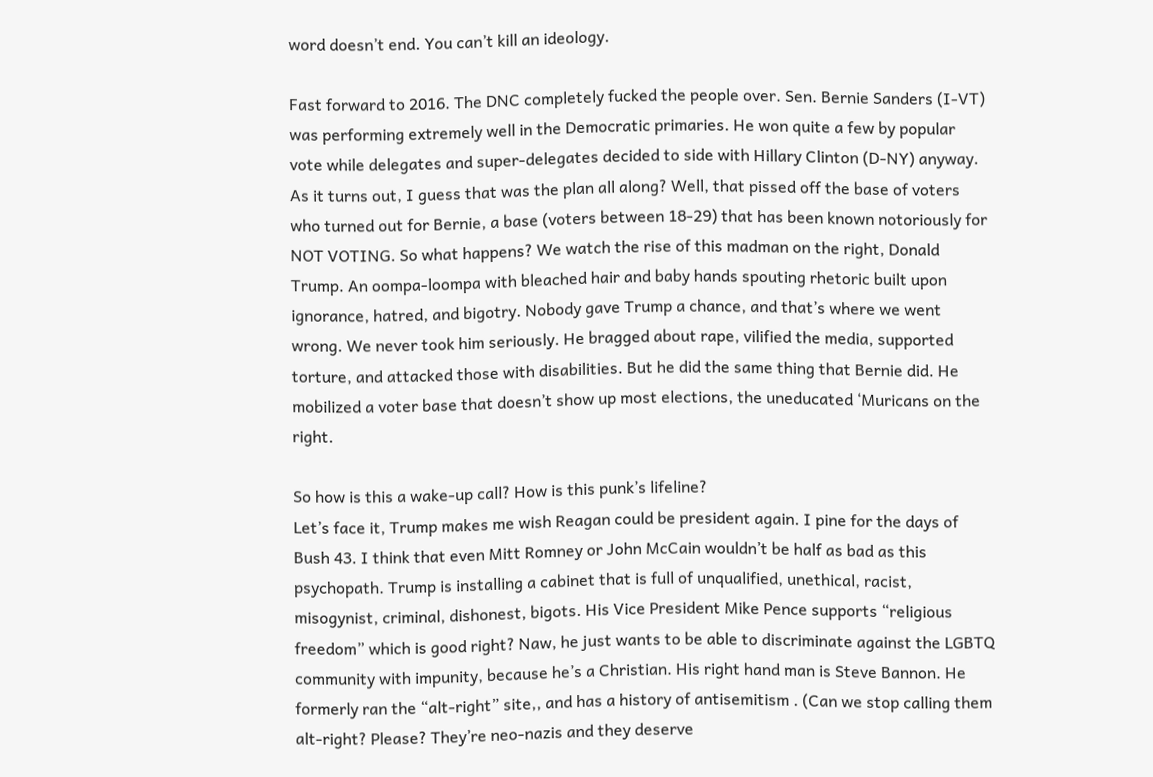word doesn’t end. You can’t kill an ideology.

Fast forward to 2016. The DNC completely fucked the people over. Sen. Bernie Sanders (I-VT) was performing extremely well in the Democratic primaries. He won quite a few by popular vote while delegates and super-delegates decided to side with Hillary Clinton (D-NY) anyway. As it turns out, I guess that was the plan all along? Well, that pissed off the base of voters who turned out for Bernie, a base (voters between 18-29) that has been known notoriously for NOT VOTING. So what happens? We watch the rise of this madman on the right, Donald Trump. An oompa-loompa with bleached hair and baby hands spouting rhetoric built upon ignorance, hatred, and bigotry. Nobody gave Trump a chance, and that’s where we went wrong. We never took him seriously. He bragged about rape, vilified the media, supported torture, and attacked those with disabilities. But he did the same thing that Bernie did. He mobilized a voter base that doesn’t show up most elections, the uneducated ‘Muricans on the right.

So how is this a wake-up call? How is this punk’s lifeline?
Let’s face it, Trump makes me wish Reagan could be president again. I pine for the days of Bush 43. I think that even Mitt Romney or John McCain wouldn’t be half as bad as this psychopath. Trump is installing a cabinet that is full of unqualified, unethical, racist, misogynist, criminal, dishonest, bigots. His Vice President Mike Pence supports “religious freedom” which is good right? Naw, he just wants to be able to discriminate against the LGBTQ community with impunity, because he’s a Christian. His right hand man is Steve Bannon. He formerly ran the “alt-right” site,, and has a history of antisemitism . (Can we stop calling them alt-right? Please? They’re neo-nazis and they deserve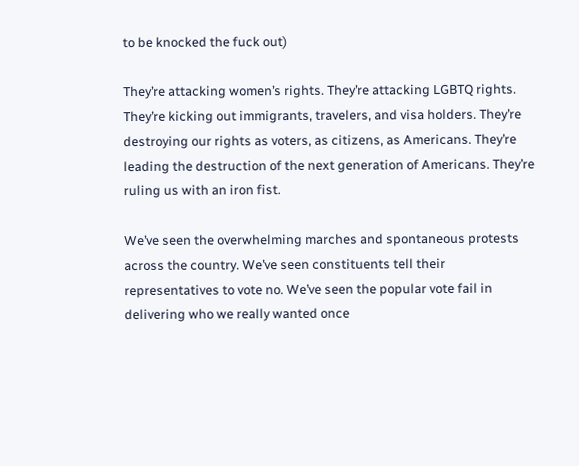to be knocked the fuck out)

They’re attacking women’s rights. They’re attacking LGBTQ rights. They’re kicking out immigrants, travelers, and visa holders. They’re destroying our rights as voters, as citizens, as Americans. They’re leading the destruction of the next generation of Americans. They’re ruling us with an iron fist.

We’ve seen the overwhelming marches and spontaneous protests across the country. We’ve seen constituents tell their representatives to vote no. We’ve seen the popular vote fail in delivering who we really wanted once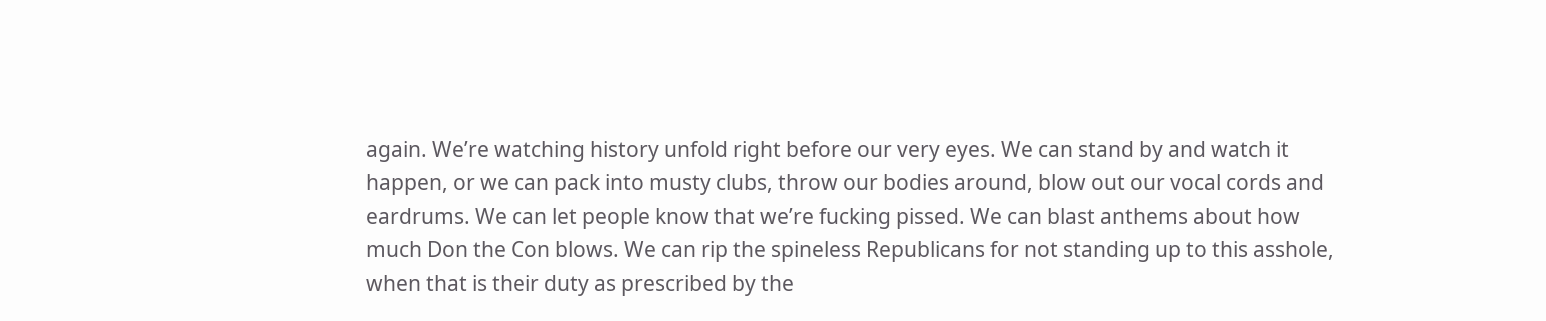again. We’re watching history unfold right before our very eyes. We can stand by and watch it happen, or we can pack into musty clubs, throw our bodies around, blow out our vocal cords and eardrums. We can let people know that we’re fucking pissed. We can blast anthems about how much Don the Con blows. We can rip the spineless Republicans for not standing up to this asshole, when that is their duty as prescribed by the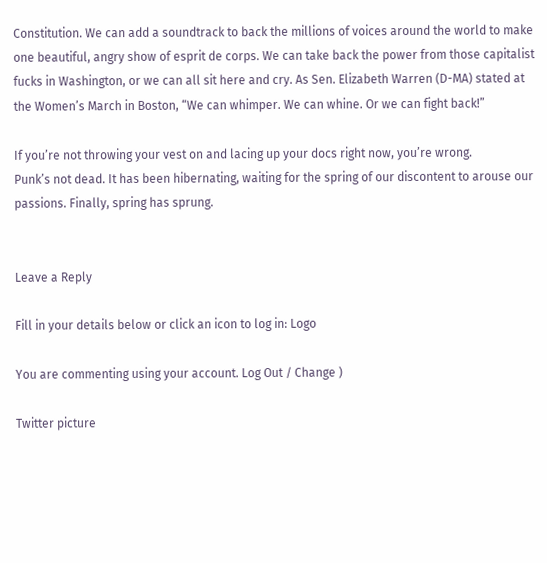Constitution. We can add a soundtrack to back the millions of voices around the world to make one beautiful, angry show of esprit de corps. We can take back the power from those capitalist fucks in Washington, or we can all sit here and cry. As Sen. Elizabeth Warren (D-MA) stated at the Women’s March in Boston, “We can whimper. We can whine. Or we can fight back!”

If you’re not throwing your vest on and lacing up your docs right now, you’re wrong.
Punk’s not dead. It has been hibernating, waiting for the spring of our discontent to arouse our passions. Finally, spring has sprung.


Leave a Reply

Fill in your details below or click an icon to log in: Logo

You are commenting using your account. Log Out / Change )

Twitter picture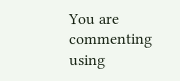You are commenting using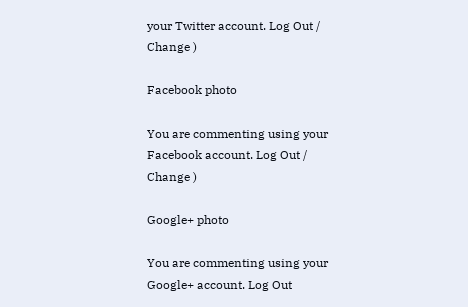your Twitter account. Log Out / Change )

Facebook photo

You are commenting using your Facebook account. Log Out / Change )

Google+ photo

You are commenting using your Google+ account. Log Out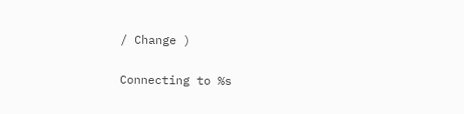/ Change )

Connecting to %s